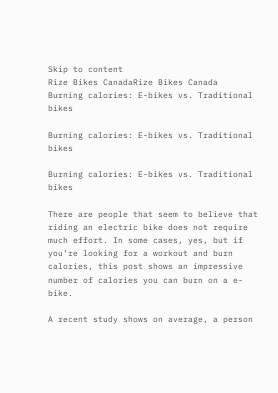Skip to content
Rize Bikes CanadaRize Bikes Canada
Burning calories: E-bikes vs. Traditional bikes

Burning calories: E-bikes vs. Traditional bikes

Burning calories: E-bikes vs. Traditional bikes

There are people that seem to believe that riding an electric bike does not require much effort. In some cases, yes, but if you’re looking for a workout and burn calories, this post shows an impressive number of calories you can burn on a e-bike.

A recent study shows on average, a person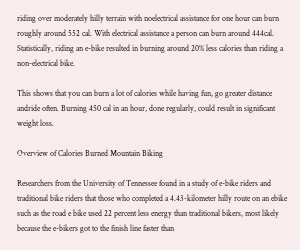riding over moderately hilly terrain with noelectrical assistance for one hour can burn roughly around 552 cal. With electrical assistance a person can burn around 444cal. Statistically, riding an e-bike resulted in burning around 20% less calories than riding a non-electrical bike.

This shows that you can burn a lot of calories while having fun, go greater distance andride often. Burning 450 cal in an hour, done regularly, could result in significant weight loss.

Overview of Calories Burned Mountain Biking

Researchers from the University of Tennessee found in a study of e-bike riders and traditional bike riders that those who completed a 4.43-kilometer hilly route on an ebike such as the road e bike used 22 percent less energy than traditional bikers, most likely because the e-bikers got to the finish line faster than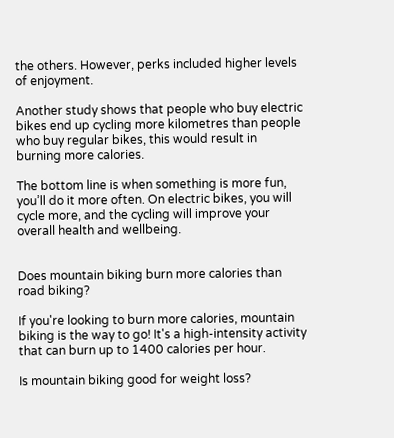the others. However, perks included higher levels of enjoyment.

Another study shows that people who buy electric bikes end up cycling more kilometres than people who buy regular bikes, this would result in burning more calories.

The bottom line is when something is more fun, you’ll do it more often. On electric bikes, you will cycle more, and the cycling will improve your overall health and wellbeing.


Does mountain biking burn more calories than road biking?

If you're looking to burn more calories, mountain biking is the way to go! It's a high-intensity activity that can burn up to 1400 calories per hour.

Is mountain biking good for weight loss?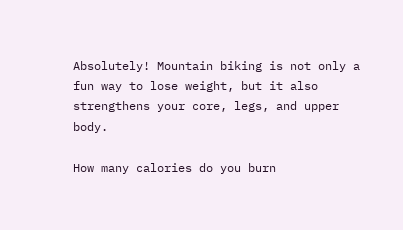Absolutely! Mountain biking is not only a fun way to lose weight, but it also strengthens your core, legs, and upper body.

How many calories do you burn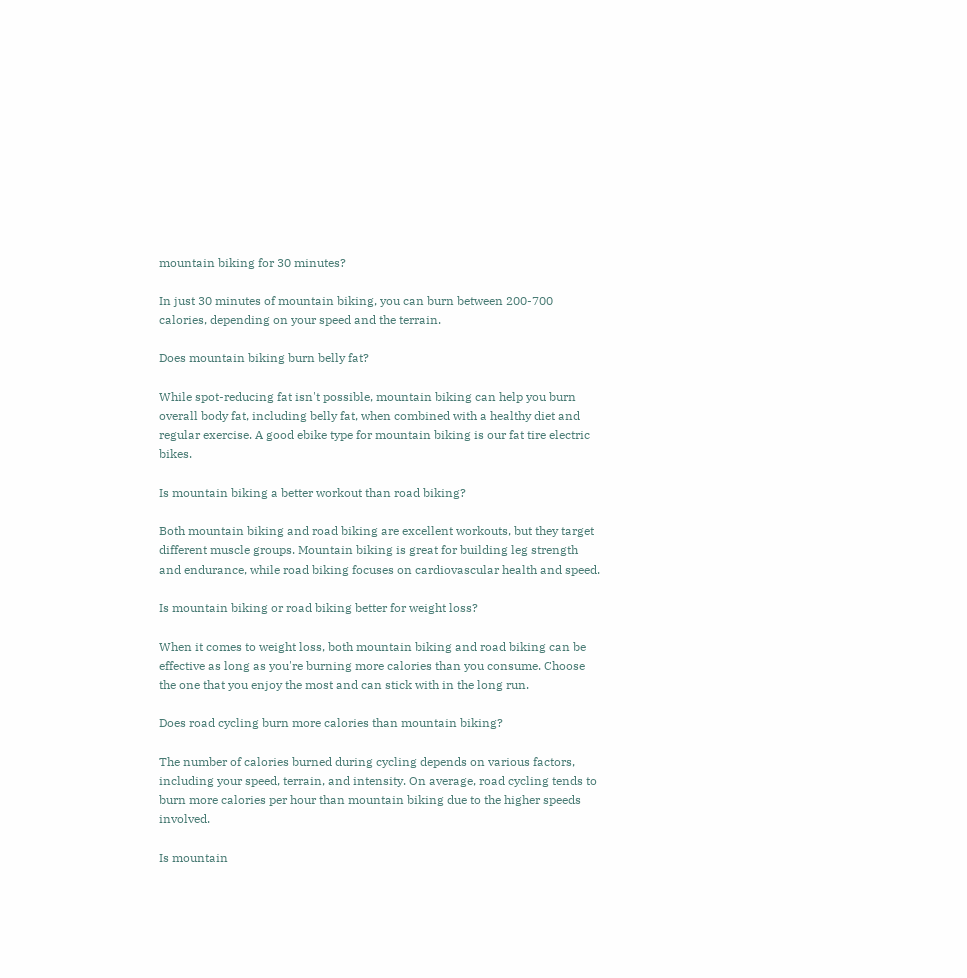mountain biking for 30 minutes?

In just 30 minutes of mountain biking, you can burn between 200-700 calories, depending on your speed and the terrain.

Does mountain biking burn belly fat?

While spot-reducing fat isn't possible, mountain biking can help you burn overall body fat, including belly fat, when combined with a healthy diet and regular exercise. A good ebike type for mountain biking is our fat tire electric bikes.

Is mountain biking a better workout than road biking?

Both mountain biking and road biking are excellent workouts, but they target different muscle groups. Mountain biking is great for building leg strength and endurance, while road biking focuses on cardiovascular health and speed.

Is mountain biking or road biking better for weight loss?

When it comes to weight loss, both mountain biking and road biking can be effective as long as you're burning more calories than you consume. Choose the one that you enjoy the most and can stick with in the long run.

Does road cycling burn more calories than mountain biking?

The number of calories burned during cycling depends on various factors, including your speed, terrain, and intensity. On average, road cycling tends to burn more calories per hour than mountain biking due to the higher speeds involved.

Is mountain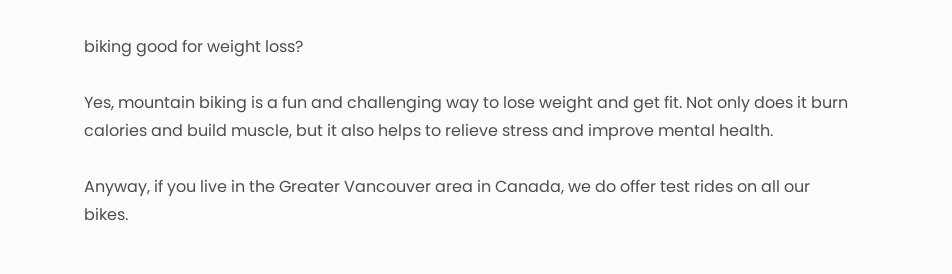biking good for weight loss?

Yes, mountain biking is a fun and challenging way to lose weight and get fit. Not only does it burn calories and build muscle, but it also helps to relieve stress and improve mental health.

Anyway, if you live in the Greater Vancouver area in Canada, we do offer test rides on all our bikes.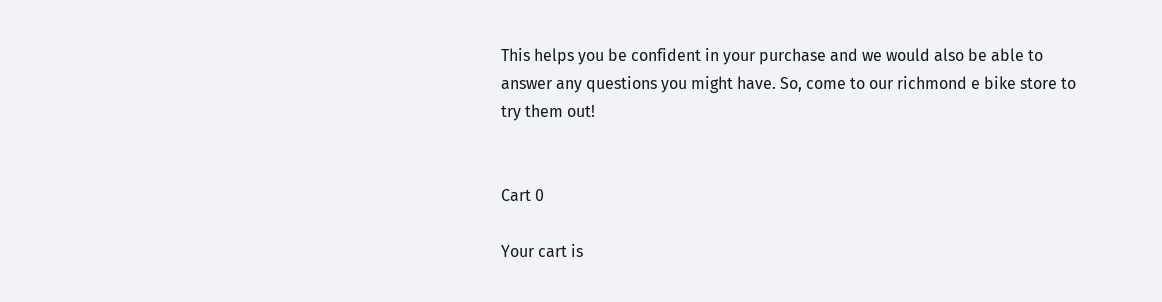This helps you be confident in your purchase and we would also be able to answer any questions you might have. So, come to our richmond e bike store to try them out!


Cart 0

Your cart is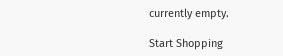currently empty.

Start Shopping